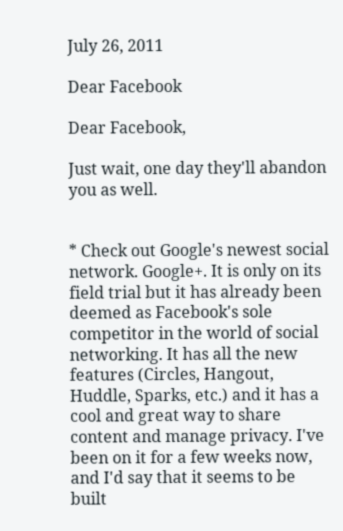July 26, 2011

Dear Facebook

Dear Facebook,

Just wait, one day they'll abandon you as well.


* Check out Google's newest social network. Google+. It is only on its field trial but it has already been deemed as Facebook's sole competitor in the world of social networking. It has all the new features (Circles, Hangout, Huddle, Sparks, etc.) and it has a cool and great way to share content and manage privacy. I've been on it for a few weeks now, and I'd say that it seems to be built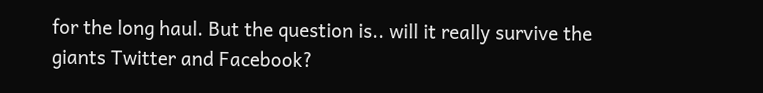for the long haul. But the question is.. will it really survive the giants Twitter and Facebook?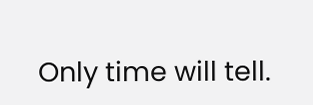Only time will tell.